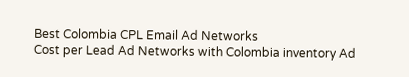Best Colombia CPL Email Ad Networks
Cost per Lead Ad Networks with Colombia inventory Ad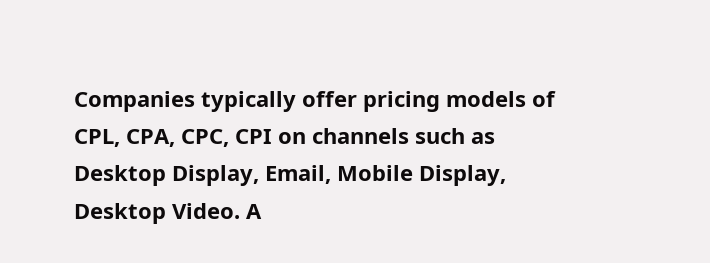Companies typically offer pricing models of CPL, CPA, CPC, CPI on channels such as Desktop Display, Email, Mobile Display, Desktop Video. A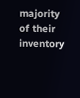majority of their inventory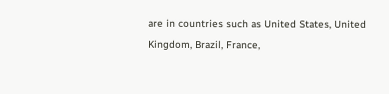are in countries such as United States, United Kingdom, Brazil, France,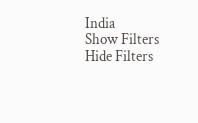India
Show Filters Hide Filters